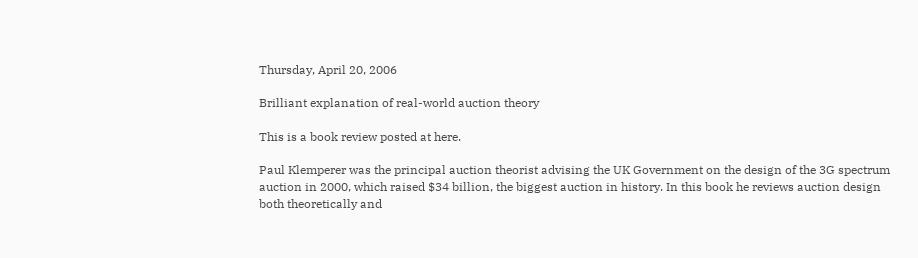Thursday, April 20, 2006

Brilliant explanation of real-world auction theory

This is a book review posted at here.

Paul Klemperer was the principal auction theorist advising the UK Government on the design of the 3G spectrum auction in 2000, which raised $34 billion, the biggest auction in history. In this book he reviews auction design both theoretically and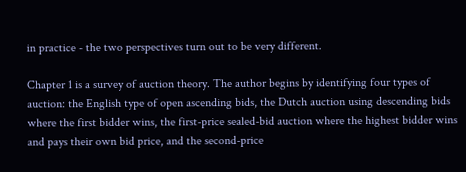in practice - the two perspectives turn out to be very different.

Chapter 1 is a survey of auction theory. The author begins by identifying four types of auction: the English type of open ascending bids, the Dutch auction using descending bids where the first bidder wins, the first-price sealed-bid auction where the highest bidder wins and pays their own bid price, and the second-price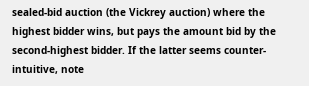sealed-bid auction (the Vickrey auction) where the highest bidder wins, but pays the amount bid by the second-highest bidder. If the latter seems counter-intuitive, note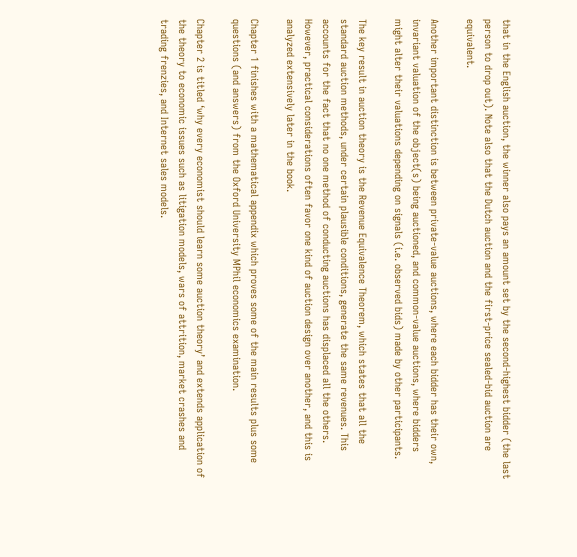that in the English auction, the winner also pays an amount set by the second-highest bidder (the last person to drop out). Note also that the Dutch auction and the first-price sealed-bid auction are equivalent.

Another important distinction is between private-value auctions, where each bidder has their own, invariant valuation of the object(s) being auctioned, and common-value auctions, where bidders might alter their valuations depending on signals (i.e. observed bids) made by other participants.

The key result in auction theory is the Revenue Equivalence Theorem, which states that all the standard auction methods, under certain plausible conditions, generate the same revenues. This accounts for the fact that no one method of conducting auctions has displaced all the others. However, practical considerations often favor one kind of auction design over another, and this is analyzed extensively later in the book.

Chapter 1 finishes with a mathematical appendix which proves some of the main results plus some questions (and answers) from the Oxford University MPhil economics examination.

Chapter 2 is titled ‘why every economist should learn some auction theory’ and extends application of the theory to economic issues such as litigation models, wars of attrition, market crashes and trading frenzies, and Internet sales models.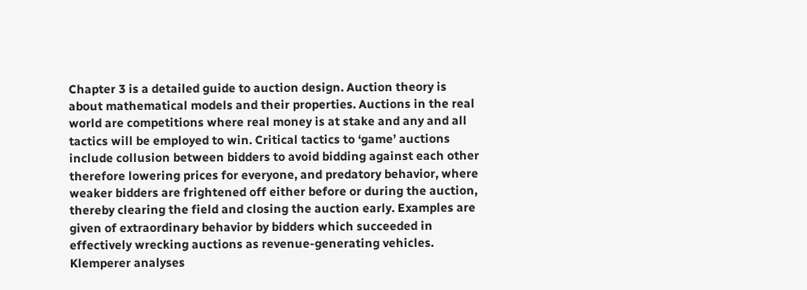Chapter 3 is a detailed guide to auction design. Auction theory is about mathematical models and their properties. Auctions in the real world are competitions where real money is at stake and any and all tactics will be employed to win. Critical tactics to ‘game’ auctions include collusion between bidders to avoid bidding against each other therefore lowering prices for everyone, and predatory behavior, where weaker bidders are frightened off either before or during the auction, thereby clearing the field and closing the auction early. Examples are given of extraordinary behavior by bidders which succeeded in effectively wrecking auctions as revenue-generating vehicles. Klemperer analyses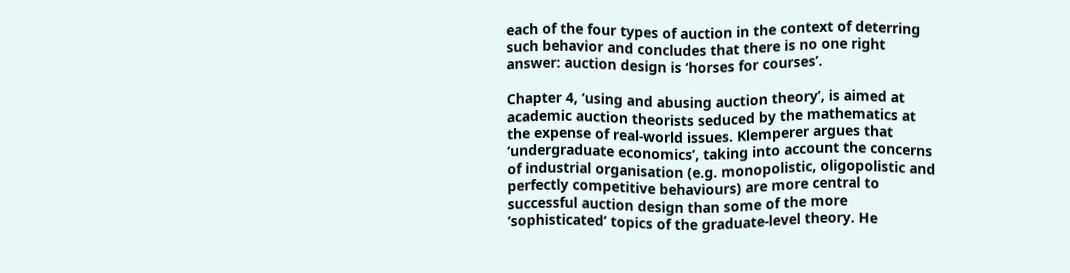each of the four types of auction in the context of deterring such behavior and concludes that there is no one right answer: auction design is ‘horses for courses’.

Chapter 4, ‘using and abusing auction theory’, is aimed at academic auction theorists seduced by the mathematics at the expense of real-world issues. Klemperer argues that ‘undergraduate economics’, taking into account the concerns of industrial organisation (e.g. monopolistic, oligopolistic and perfectly competitive behaviours) are more central to successful auction design than some of the more ‘sophisticated’ topics of the graduate-level theory. He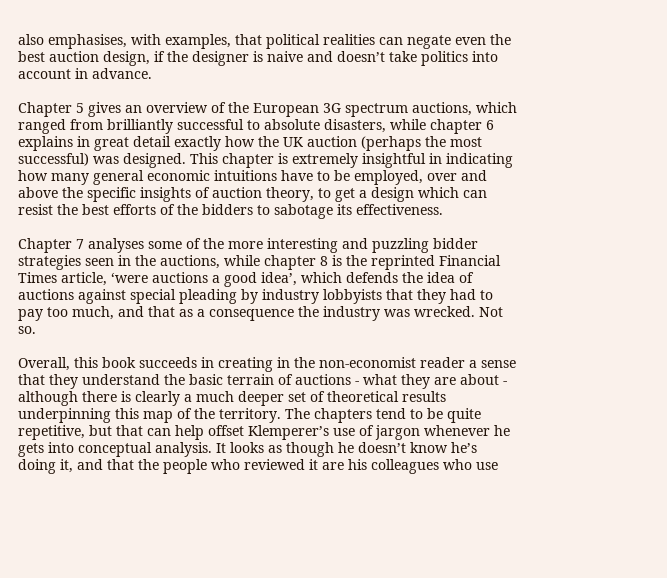also emphasises, with examples, that political realities can negate even the best auction design, if the designer is naive and doesn’t take politics into account in advance.

Chapter 5 gives an overview of the European 3G spectrum auctions, which ranged from brilliantly successful to absolute disasters, while chapter 6 explains in great detail exactly how the UK auction (perhaps the most successful) was designed. This chapter is extremely insightful in indicating how many general economic intuitions have to be employed, over and above the specific insights of auction theory, to get a design which can resist the best efforts of the bidders to sabotage its effectiveness.

Chapter 7 analyses some of the more interesting and puzzling bidder strategies seen in the auctions, while chapter 8 is the reprinted Financial Times article, ‘were auctions a good idea’, which defends the idea of auctions against special pleading by industry lobbyists that they had to pay too much, and that as a consequence the industry was wrecked. Not so.

Overall, this book succeeds in creating in the non-economist reader a sense that they understand the basic terrain of auctions - what they are about - although there is clearly a much deeper set of theoretical results underpinning this map of the territory. The chapters tend to be quite repetitive, but that can help offset Klemperer’s use of jargon whenever he gets into conceptual analysis. It looks as though he doesn’t know he’s doing it, and that the people who reviewed it are his colleagues who use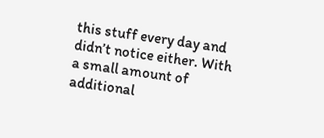this stuff every day and didn’t notice either. With a small amount of additional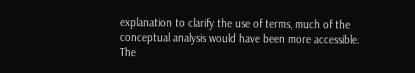explanation to clarify the use of terms, much of the conceptual analysis would have been more accessible. The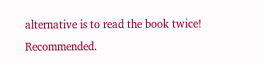alternative is to read the book twice! Recommended.